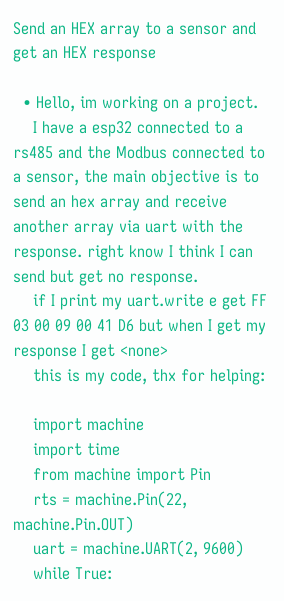Send an HEX array to a sensor and get an HEX response

  • Hello, im working on a project.
    I have a esp32 connected to a rs485 and the Modbus connected to a sensor, the main objective is to send an hex array and receive another array via uart with the response. right know I think I can send but get no response.
    if I print my uart.write e get FF 03 00 09 00 41 D6 but when I get my response I get <none>
    this is my code, thx for helping:

    import machine
    import time
    from machine import Pin
    rts = machine.Pin(22, machine.Pin.OUT)
    uart = machine.UART(2, 9600)
    while True: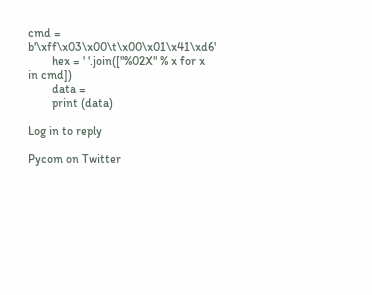cmd = b'\xff\x03\x00\t\x00\x01\x41\xd6'
        hex = ' '.join(["%02X" % x for x in cmd])
        data =
        print (data)

Log in to reply

Pycom on Twitter